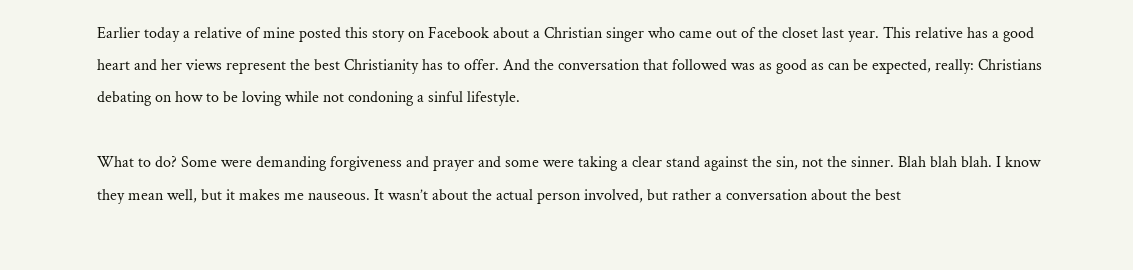Earlier today a relative of mine posted this story on Facebook about a Christian singer who came out of the closet last year. This relative has a good heart and her views represent the best Christianity has to offer. And the conversation that followed was as good as can be expected, really: Christians debating on how to be loving while not condoning a sinful lifestyle.

What to do? Some were demanding forgiveness and prayer and some were taking a clear stand against the sin, not the sinner. Blah blah blah. I know they mean well, but it makes me nauseous. It wasn’t about the actual person involved, but rather a conversation about the best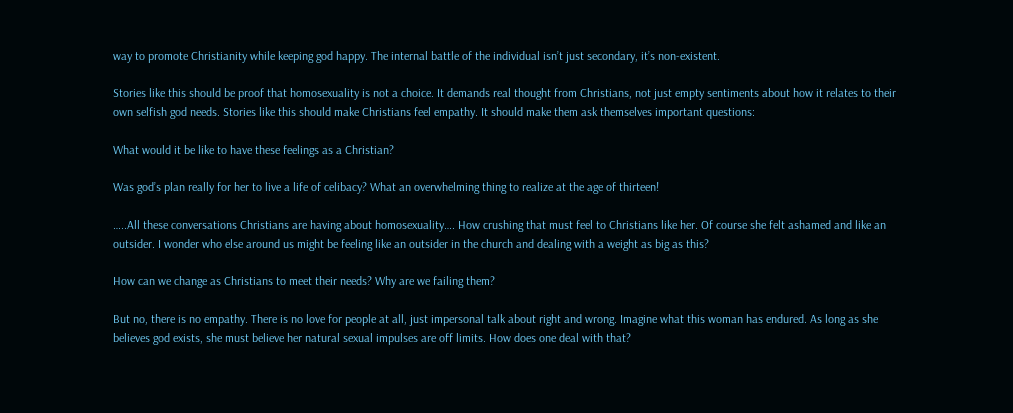way to promote Christianity while keeping god happy. The internal battle of the individual isn’t just secondary, it’s non-existent.

Stories like this should be proof that homosexuality is not a choice. It demands real thought from Christians, not just empty sentiments about how it relates to their own selfish god needs. Stories like this should make Christians feel empathy. It should make them ask themselves important questions:

What would it be like to have these feelings as a Christian?

Was god’s plan really for her to live a life of celibacy? What an overwhelming thing to realize at the age of thirteen!

…..All these conversations Christians are having about homosexuality…. How crushing that must feel to Christians like her. Of course she felt ashamed and like an outsider. I wonder who else around us might be feeling like an outsider in the church and dealing with a weight as big as this?

How can we change as Christians to meet their needs? Why are we failing them?

But no, there is no empathy. There is no love for people at all, just impersonal talk about right and wrong. Imagine what this woman has endured. As long as she believes god exists, she must believe her natural sexual impulses are off limits. How does one deal with that?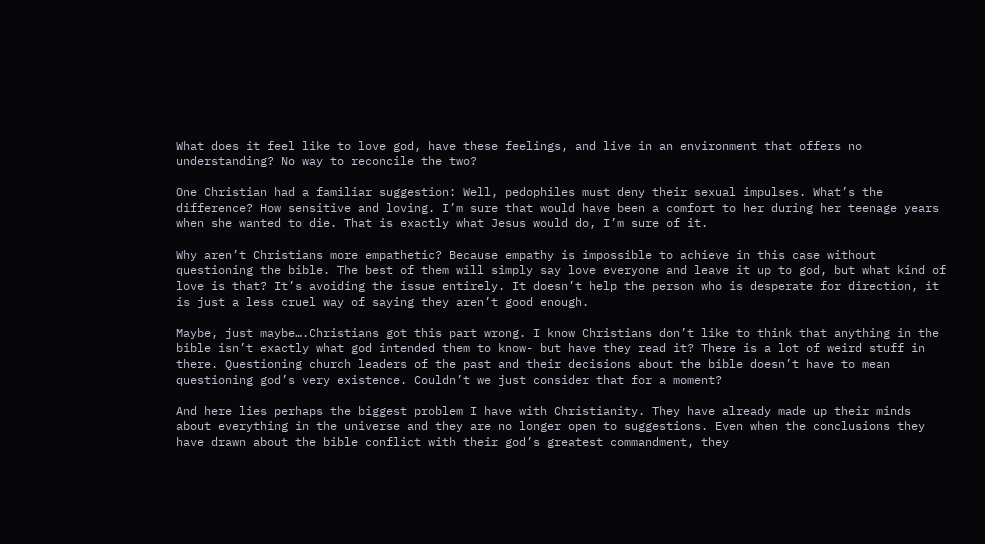What does it feel like to love god, have these feelings, and live in an environment that offers no understanding? No way to reconcile the two?

One Christian had a familiar suggestion: Well, pedophiles must deny their sexual impulses. What’s the difference? How sensitive and loving. I’m sure that would have been a comfort to her during her teenage years when she wanted to die. That is exactly what Jesus would do, I’m sure of it.

Why aren’t Christians more empathetic? Because empathy is impossible to achieve in this case without questioning the bible. The best of them will simply say love everyone and leave it up to god, but what kind of love is that? It’s avoiding the issue entirely. It doesn’t help the person who is desperate for direction, it is just a less cruel way of saying they aren’t good enough.

Maybe, just maybe….Christians got this part wrong. I know Christians don’t like to think that anything in the bible isn’t exactly what god intended them to know- but have they read it? There is a lot of weird stuff in there. Questioning church leaders of the past and their decisions about the bible doesn’t have to mean questioning god’s very existence. Couldn’t we just consider that for a moment?

And here lies perhaps the biggest problem I have with Christianity. They have already made up their minds about everything in the universe and they are no longer open to suggestions. Even when the conclusions they have drawn about the bible conflict with their god’s greatest commandment, they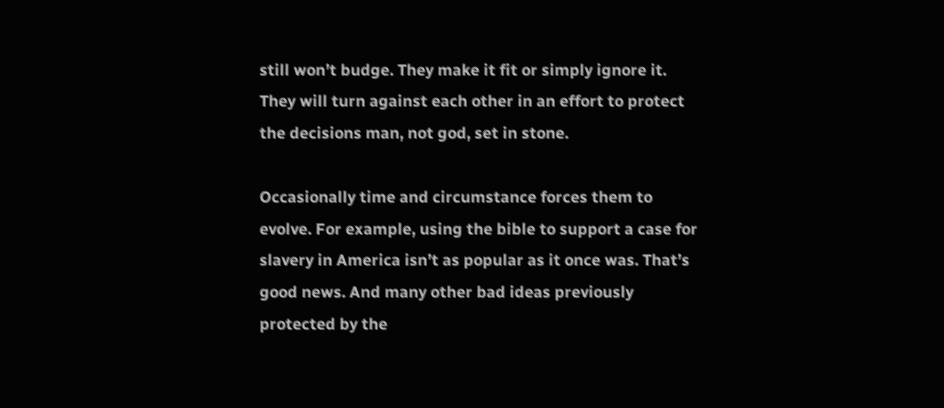still won’t budge. They make it fit or simply ignore it. They will turn against each other in an effort to protect the decisions man, not god, set in stone.

Occasionally time and circumstance forces them to evolve. For example, using the bible to support a case for slavery in America isn’t as popular as it once was. That’s good news. And many other bad ideas previously protected by the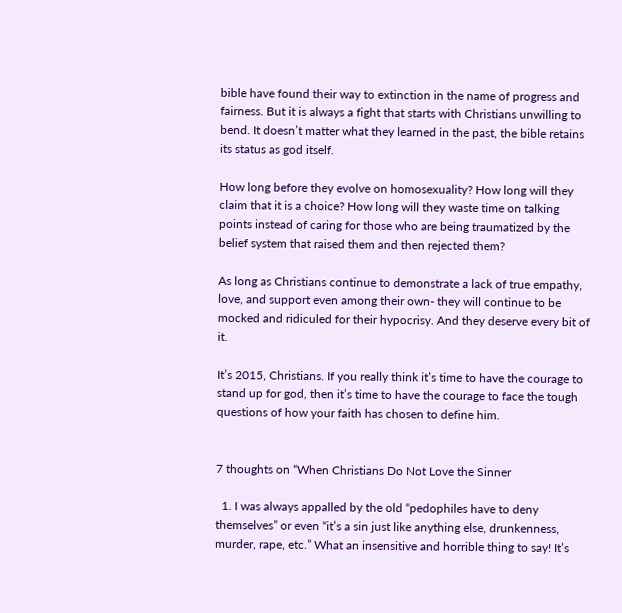bible have found their way to extinction in the name of progress and fairness. But it is always a fight that starts with Christians unwilling to bend. It doesn’t matter what they learned in the past, the bible retains its status as god itself.

How long before they evolve on homosexuality? How long will they claim that it is a choice? How long will they waste time on talking points instead of caring for those who are being traumatized by the belief system that raised them and then rejected them?

As long as Christians continue to demonstrate a lack of true empathy, love, and support even among their own- they will continue to be mocked and ridiculed for their hypocrisy. And they deserve every bit of it.

It’s 2015, Christians. If you really think it’s time to have the courage to stand up for god, then it’s time to have the courage to face the tough questions of how your faith has chosen to define him.


7 thoughts on “When Christians Do Not Love the Sinner

  1. I was always appalled by the old “pedophiles have to deny themselves” or even “it’s a sin just like anything else, drunkenness, murder, rape, etc.” What an insensitive and horrible thing to say! It’s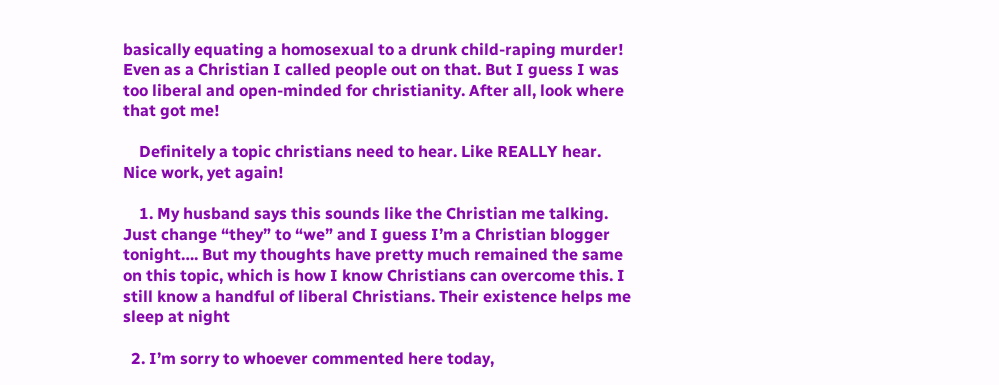basically equating a homosexual to a drunk child-raping murder! Even as a Christian I called people out on that. But I guess I was too liberal and open-minded for christianity. After all, look where that got me!

    Definitely a topic christians need to hear. Like REALLY hear. Nice work, yet again!

    1. My husband says this sounds like the Christian me talking. Just change “they” to “we” and I guess I’m a Christian blogger tonight…. But my thoughts have pretty much remained the same on this topic, which is how I know Christians can overcome this. I still know a handful of liberal Christians. Their existence helps me sleep at night

  2. I’m sorry to whoever commented here today,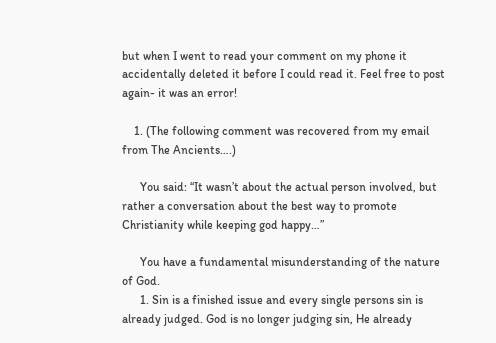but when I went to read your comment on my phone it accidentally deleted it before I could read it. Feel free to post again- it was an error!

    1. (The following comment was recovered from my email from The Ancients….)

      You said: “It wasn’t about the actual person involved, but rather a conversation about the best way to promote Christianity while keeping god happy…”

      You have a fundamental misunderstanding of the nature of God.
      1. Sin is a finished issue and every single persons sin is already judged. God is no longer judging sin, He already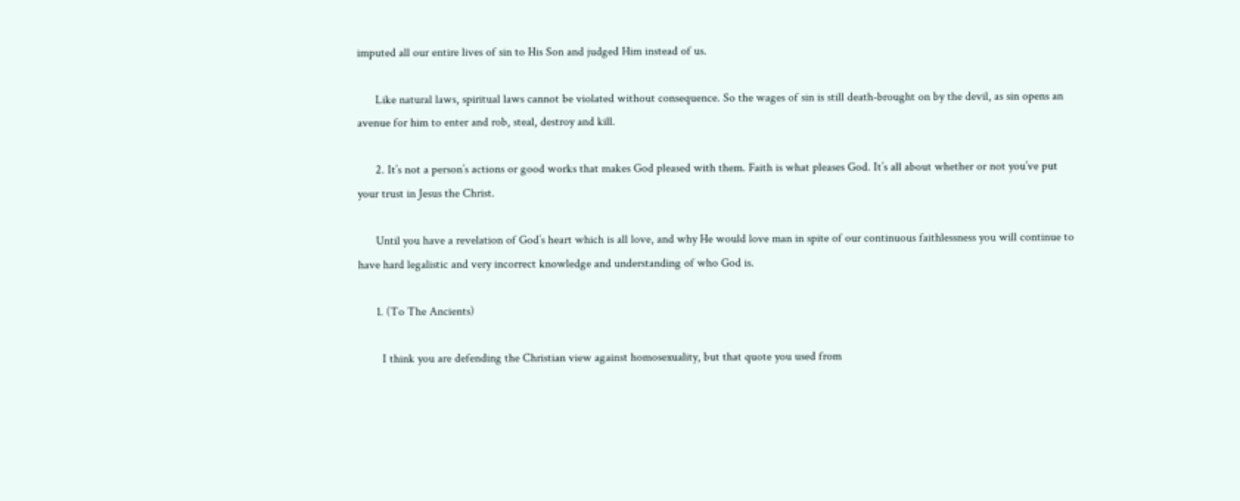imputed all our entire lives of sin to His Son and judged Him instead of us.

      Like natural laws, spiritual laws cannot be violated without consequence. So the wages of sin is still death-brought on by the devil, as sin opens an avenue for him to enter and rob, steal, destroy and kill.

      2. It’s not a person’s actions or good works that makes God pleased with them. Faith is what pleases God. It’s all about whether or not you’ve put your trust in Jesus the Christ.

      Until you have a revelation of God’s heart which is all love, and why He would love man in spite of our continuous faithlessness you will continue to have hard legalistic and very incorrect knowledge and understanding of who God is.

      1. (To The Ancients)

        I think you are defending the Christian view against homosexuality, but that quote you used from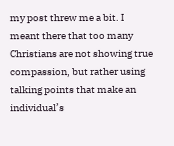my post threw me a bit. I meant there that too many Christians are not showing true compassion, but rather using talking points that make an individual’s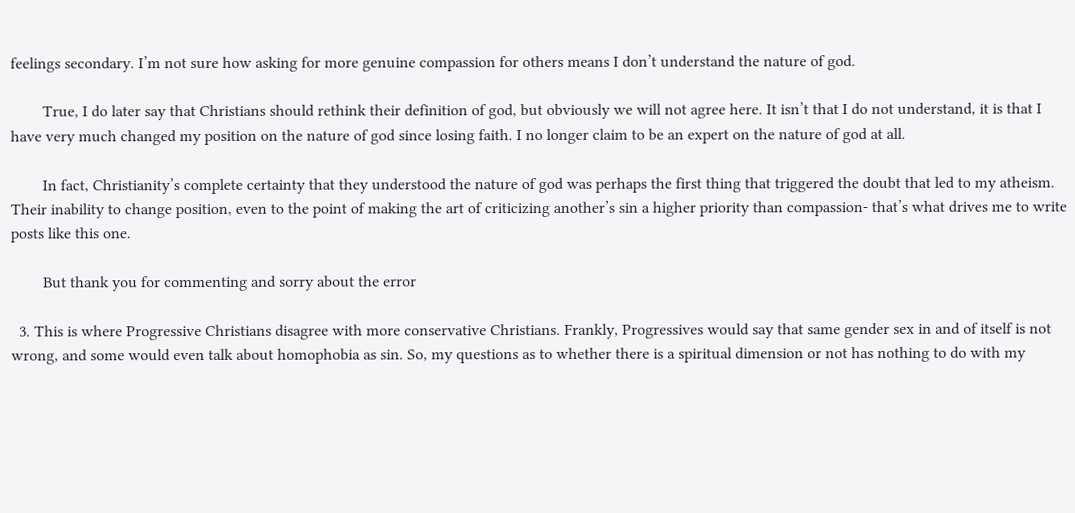feelings secondary. I’m not sure how asking for more genuine compassion for others means I don’t understand the nature of god.

        True, I do later say that Christians should rethink their definition of god, but obviously we will not agree here. It isn’t that I do not understand, it is that I have very much changed my position on the nature of god since losing faith. I no longer claim to be an expert on the nature of god at all.

        In fact, Christianity’s complete certainty that they understood the nature of god was perhaps the first thing that triggered the doubt that led to my atheism. Their inability to change position, even to the point of making the art of criticizing another’s sin a higher priority than compassion- that’s what drives me to write posts like this one.

        But thank you for commenting and sorry about the error

  3. This is where Progressive Christians disagree with more conservative Christians. Frankly, Progressives would say that same gender sex in and of itself is not wrong, and some would even talk about homophobia as sin. So, my questions as to whether there is a spiritual dimension or not has nothing to do with my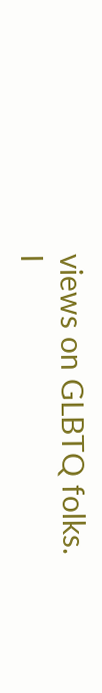views on GLBTQ folks. I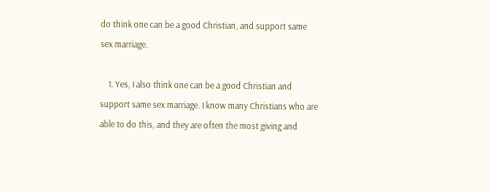do think one can be a good Christian, and support same sex marriage.

    1. Yes, I also think one can be a good Christian and support same sex marriage. I know many Christians who are able to do this, and they are often the most giving and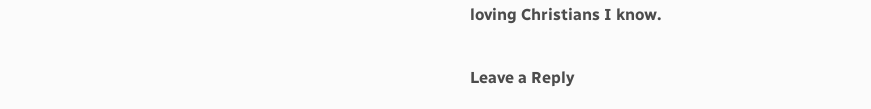loving Christians I know.

Leave a Reply